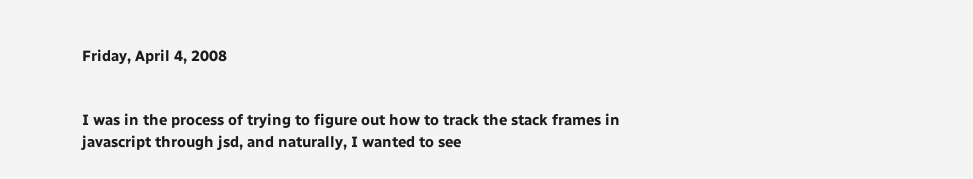Friday, April 4, 2008


I was in the process of trying to figure out how to track the stack frames in javascript through jsd, and naturally, I wanted to see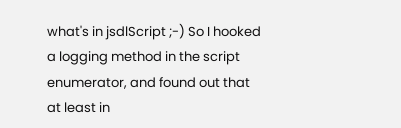what's in jsdlScript ;-) So I hooked a logging method in the script enumerator, and found out that at least in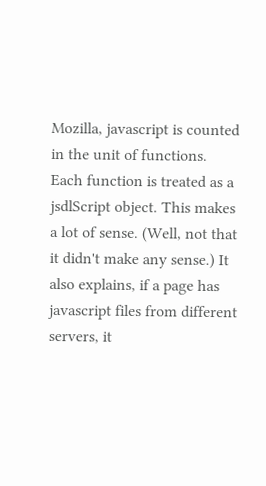Mozilla, javascript is counted in the unit of functions. Each function is treated as a jsdlScript object. This makes a lot of sense. (Well, not that it didn't make any sense.) It also explains, if a page has javascript files from different servers, it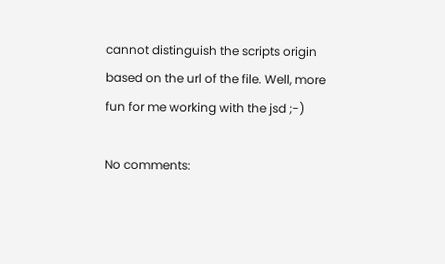cannot distinguish the scripts origin based on the url of the file. Well, more fun for me working with the jsd ;-)

No comments: